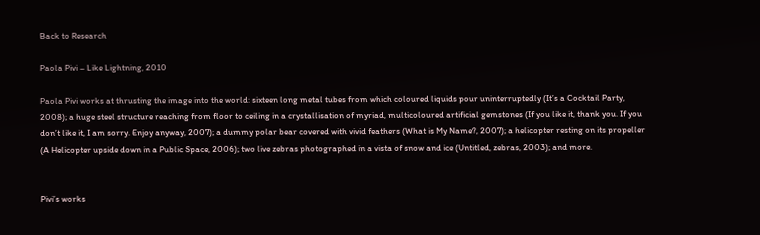Back to Research

Paola Pivi – Like Lightning, 2010

Paola Pivi works at thrusting the image into the world: sixteen long metal tubes from which coloured liquids pour uninterruptedly (It’s a Cocktail Party, 2008); a huge steel structure reaching from floor to ceiling in a crystallisation of myriad, multicoloured artificial gemstones (If you like it, thank you. If you don’t like it, I am sorry. Enjoy anyway, 2007); a dummy polar bear covered with vivid feathers (What is My Name?, 2007); a helicopter resting on its propeller (A Helicopter upside down in a Public Space, 2006); two live zebras photographed in a vista of snow and ice (Untitled, zebras, 2003); and more.


Pivi’s works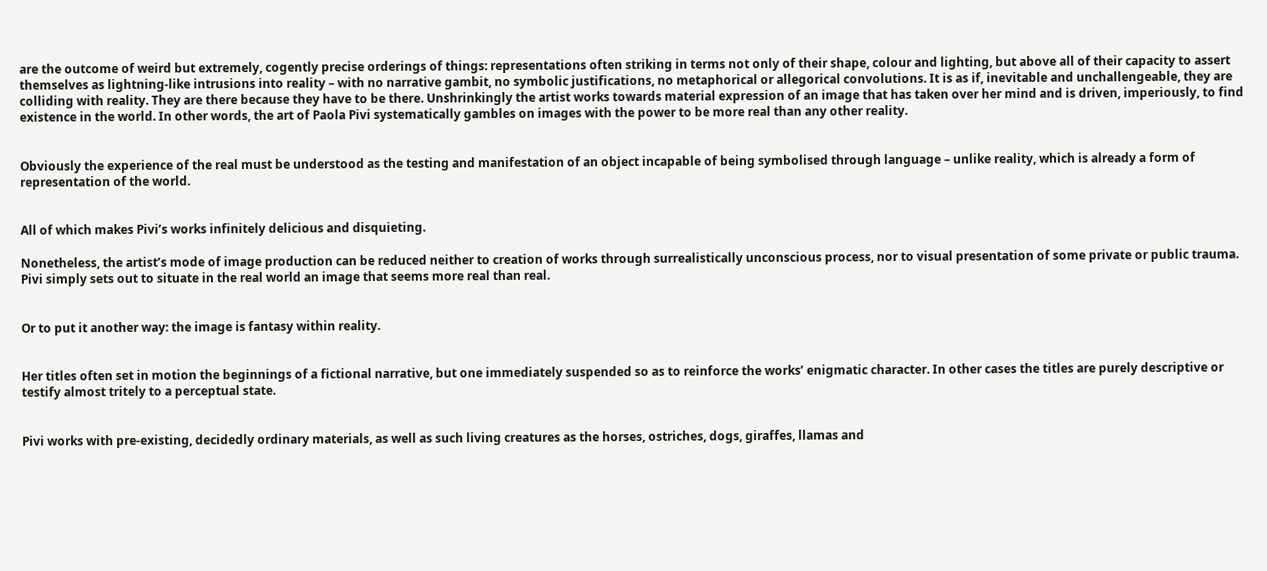are the outcome of weird but extremely, cogently precise orderings of things: representations often striking in terms not only of their shape, colour and lighting, but above all of their capacity to assert themselves as lightning-like intrusions into reality – with no narrative gambit, no symbolic justifications, no metaphorical or allegorical convolutions. It is as if, inevitable and unchallengeable, they are colliding with reality. They are there because they have to be there. Unshrinkingly the artist works towards material expression of an image that has taken over her mind and is driven, imperiously, to find existence in the world. In other words, the art of Paola Pivi systematically gambles on images with the power to be more real than any other reality.


Obviously the experience of the real must be understood as the testing and manifestation of an object incapable of being symbolised through language – unlike reality, which is already a form of representation of the world.


All of which makes Pivi’s works infinitely delicious and disquieting.

Nonetheless, the artist’s mode of image production can be reduced neither to creation of works through surrealistically unconscious process, nor to visual presentation of some private or public trauma. Pivi simply sets out to situate in the real world an image that seems more real than real.


Or to put it another way: the image is fantasy within reality.


Her titles often set in motion the beginnings of a fictional narrative, but one immediately suspended so as to reinforce the works’ enigmatic character. In other cases the titles are purely descriptive or testify almost tritely to a perceptual state.


Pivi works with pre-existing, decidedly ordinary materials, as well as such living creatures as the horses, ostriches, dogs, giraffes, llamas and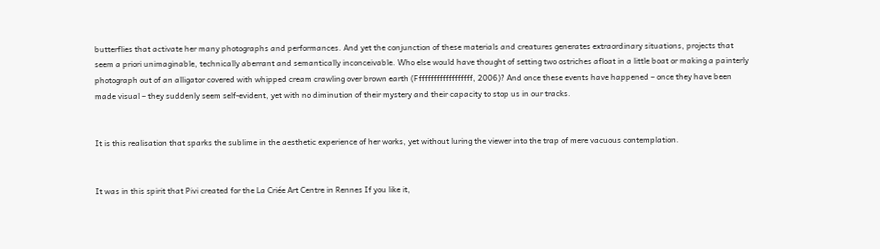butterflies that activate her many photographs and performances. And yet the conjunction of these materials and creatures generates extraordinary situations, projects that seem a priori unimaginable, technically aberrant and semantically inconceivable. Who else would have thought of setting two ostriches afloat in a little boat or making a painterly photograph out of an alligator covered with whipped cream crawling over brown earth (Fffffffffffffffffff, 2006)? And once these events have happened – once they have been made visual – they suddenly seem self-evident, yet with no diminution of their mystery and their capacity to stop us in our tracks.


It is this realisation that sparks the sublime in the aesthetic experience of her works, yet without luring the viewer into the trap of mere vacuous contemplation.


It was in this spirit that Pivi created for the La Criée Art Centre in Rennes If you like it,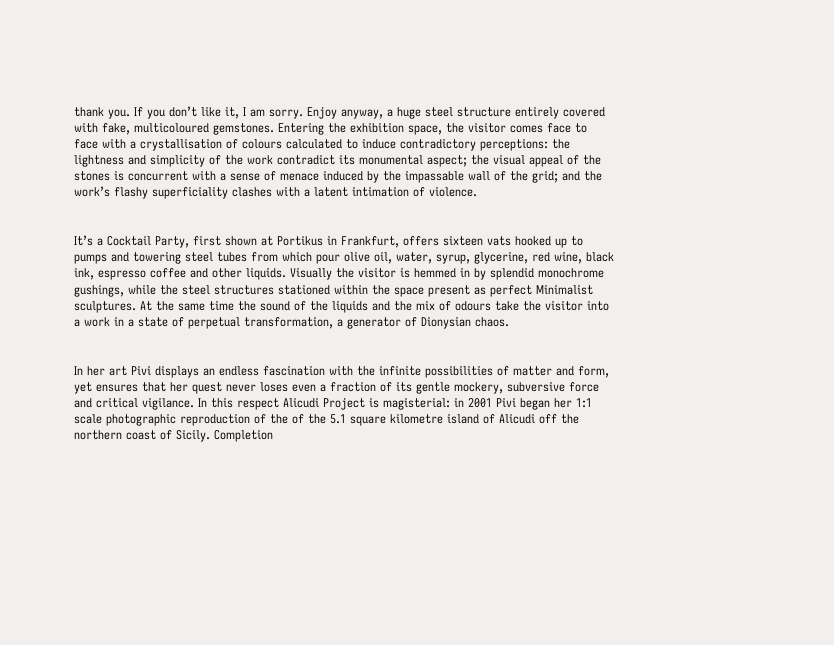thank you. If you don’t like it, I am sorry. Enjoy anyway, a huge steel structure entirely covered with fake, multicoloured gemstones. Entering the exhibition space, the visitor comes face to face with a crystallisation of colours calculated to induce contradictory perceptions: the lightness and simplicity of the work contradict its monumental aspect; the visual appeal of the stones is concurrent with a sense of menace induced by the impassable wall of the grid; and the work’s flashy superficiality clashes with a latent intimation of violence.


It’s a Cocktail Party, first shown at Portikus in Frankfurt, offers sixteen vats hooked up to pumps and towering steel tubes from which pour olive oil, water, syrup, glycerine, red wine, black ink, espresso coffee and other liquids. Visually the visitor is hemmed in by splendid monochrome gushings, while the steel structures stationed within the space present as perfect Minimalist sculptures. At the same time the sound of the liquids and the mix of odours take the visitor into a work in a state of perpetual transformation, a generator of Dionysian chaos.


In her art Pivi displays an endless fascination with the infinite possibilities of matter and form, yet ensures that her quest never loses even a fraction of its gentle mockery, subversive force and critical vigilance. In this respect Alicudi Project is magisterial: in 2001 Pivi began her 1:1 scale photographic reproduction of the of the 5.1 square kilometre island of Alicudi off the northern coast of Sicily. Completion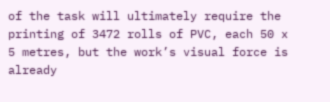of the task will ultimately require the printing of 3472 rolls of PVC, each 50 x 5 metres, but the work’s visual force is already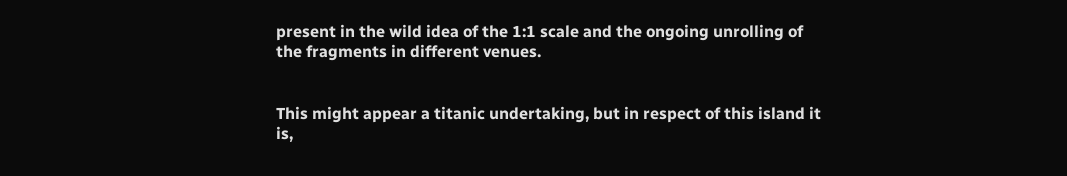present in the wild idea of the 1:1 scale and the ongoing unrolling of the fragments in different venues.


This might appear a titanic undertaking, but in respect of this island it is,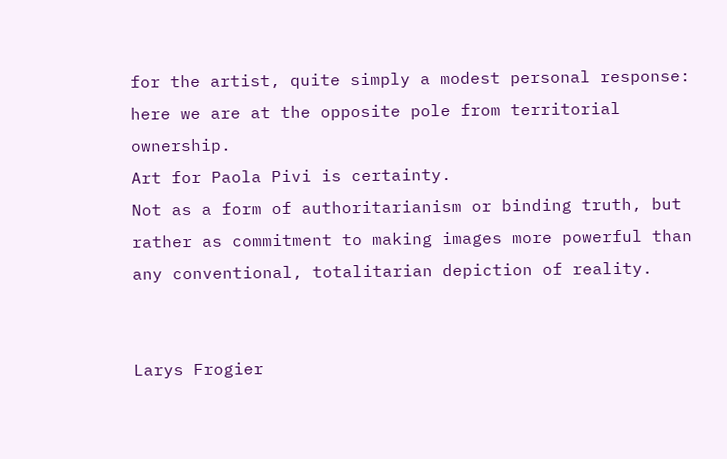for the artist, quite simply a modest personal response: here we are at the opposite pole from territorial ownership.
Art for Paola Pivi is certainty.
Not as a form of authoritarianism or binding truth, but rather as commitment to making images more powerful than any conventional, totalitarian depiction of reality.


Larys Frogier